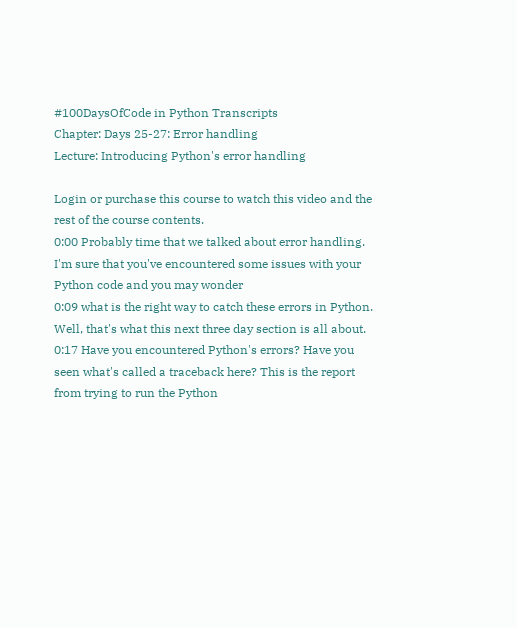#100DaysOfCode in Python Transcripts
Chapter: Days 25-27: Error handling
Lecture: Introducing Python's error handling

Login or purchase this course to watch this video and the rest of the course contents.
0:00 Probably time that we talked about error handling. I'm sure that you've encountered some issues with your Python code and you may wonder
0:09 what is the right way to catch these errors in Python. Well, that's what this next three day section is all about.
0:17 Have you encountered Python's errors? Have you seen what's called a traceback here? This is the report from trying to run the Python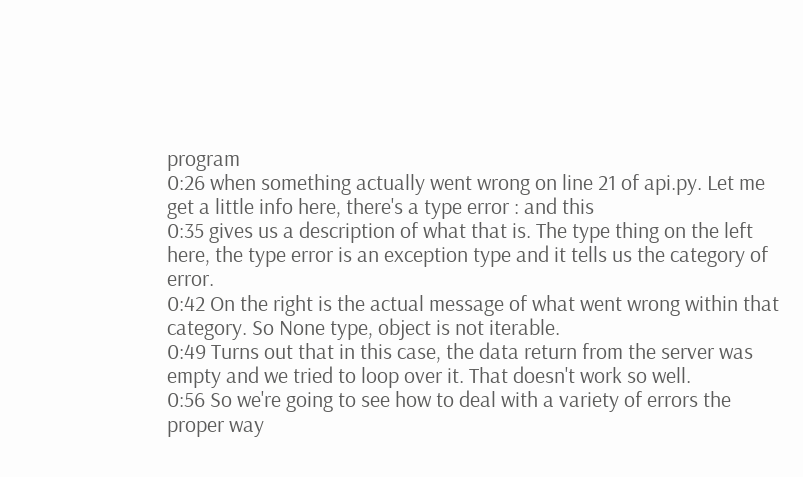program
0:26 when something actually went wrong on line 21 of api.py. Let me get a little info here, there's a type error : and this
0:35 gives us a description of what that is. The type thing on the left here, the type error is an exception type and it tells us the category of error.
0:42 On the right is the actual message of what went wrong within that category. So None type, object is not iterable.
0:49 Turns out that in this case, the data return from the server was empty and we tried to loop over it. That doesn't work so well.
0:56 So we're going to see how to deal with a variety of errors the proper way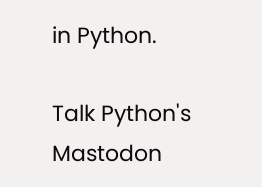in Python.

Talk Python's Mastodon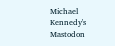Michael Kennedy's Mastodon